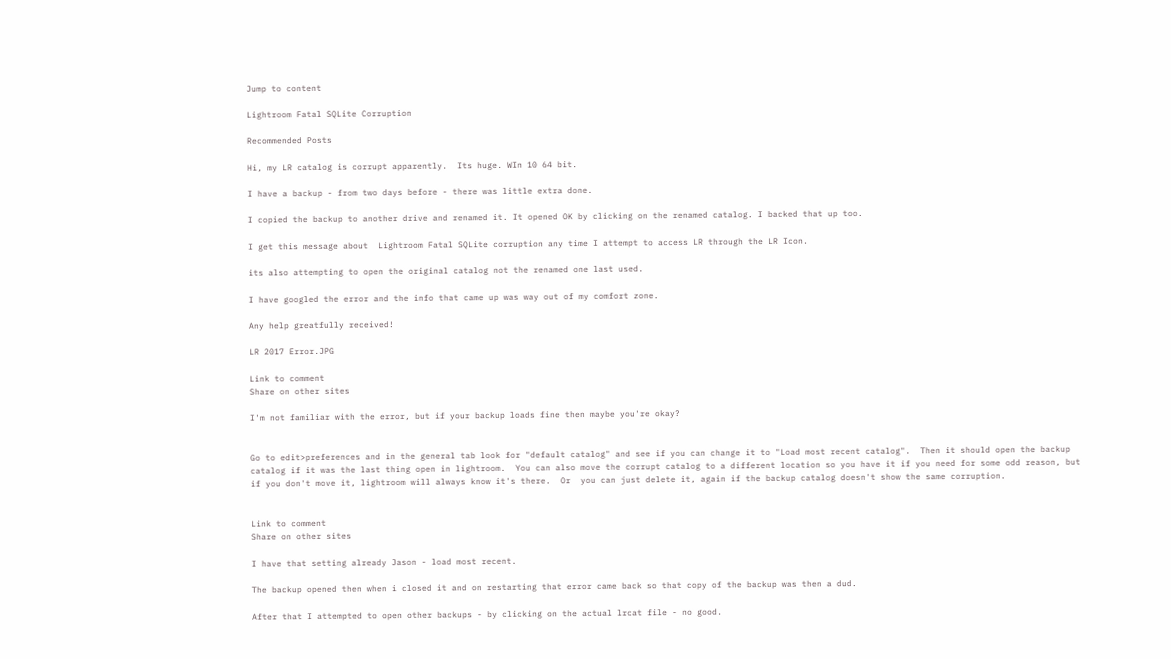Jump to content

Lightroom Fatal SQLite Corruption

Recommended Posts

Hi, my LR catalog is corrupt apparently.  Its huge. WIn 10 64 bit.

I have a backup - from two days before - there was little extra done.

I copied the backup to another drive and renamed it. It opened OK by clicking on the renamed catalog. I backed that up too.

I get this message about  Lightroom Fatal SQLite corruption any time I attempt to access LR through the LR Icon.

its also attempting to open the original catalog not the renamed one last used.

I have googled the error and the info that came up was way out of my comfort zone.

Any help greatfully received!

LR 2017 Error.JPG

Link to comment
Share on other sites

I'm not familiar with the error, but if your backup loads fine then maybe you're okay?


Go to edit>preferences and in the general tab look for "default catalog" and see if you can change it to "Load most recent catalog".  Then it should open the backup catalog if it was the last thing open in lightroom.  You can also move the corrupt catalog to a different location so you have it if you need for some odd reason, but if you don't move it, lightroom will always know it's there.  Or  you can just delete it, again if the backup catalog doesn't show the same corruption.


Link to comment
Share on other sites

I have that setting already Jason - load most recent.

The backup opened then when i closed it and on restarting that error came back so that copy of the backup was then a dud.

After that I attempted to open other backups - by clicking on the actual lrcat file - no good.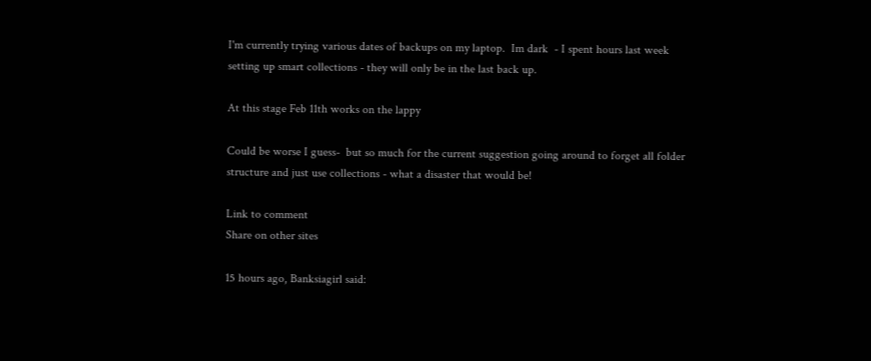I'm currently trying various dates of backups on my laptop.  Im dark  - I spent hours last week setting up smart collections - they will only be in the last back up.

At this stage Feb 11th works on the lappy

Could be worse I guess-  but so much for the current suggestion going around to forget all folder structure and just use collections - what a disaster that would be!

Link to comment
Share on other sites

15 hours ago, Banksiagirl said: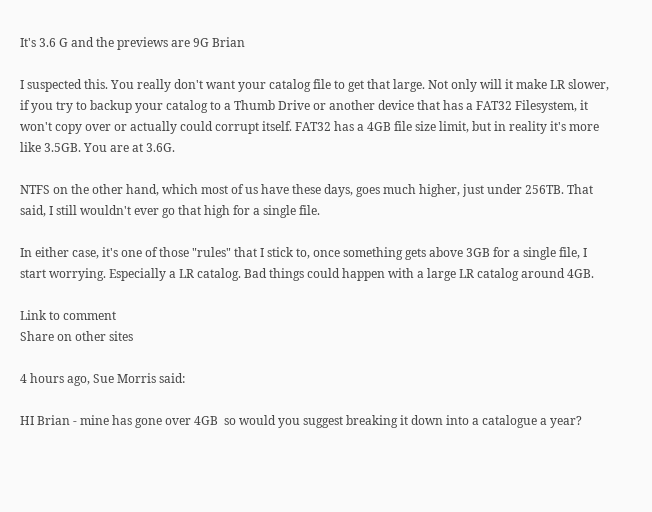It's 3.6 G and the previews are 9G Brian

I suspected this. You really don't want your catalog file to get that large. Not only will it make LR slower, if you try to backup your catalog to a Thumb Drive or another device that has a FAT32 Filesystem, it won't copy over or actually could corrupt itself. FAT32 has a 4GB file size limit, but in reality it's more like 3.5GB. You are at 3.6G.

NTFS on the other hand, which most of us have these days, goes much higher, just under 256TB. That said, I still wouldn't ever go that high for a single file.

In either case, it's one of those "rules" that I stick to, once something gets above 3GB for a single file, I start worrying. Especially a LR catalog. Bad things could happen with a large LR catalog around 4GB.

Link to comment
Share on other sites

4 hours ago, Sue Morris said:

HI Brian - mine has gone over 4GB  so would you suggest breaking it down into a catalogue a year?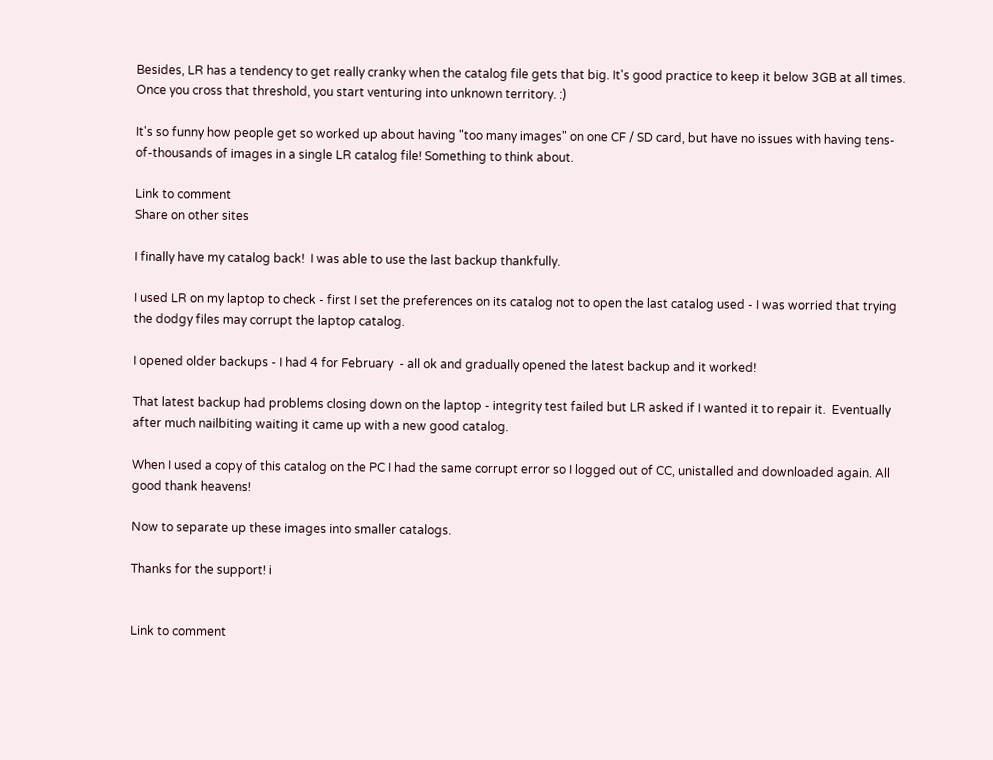Besides, LR has a tendency to get really cranky when the catalog file gets that big. It's good practice to keep it below 3GB at all times. Once you cross that threshold, you start venturing into unknown territory. :)

It's so funny how people get so worked up about having "too many images" on one CF / SD card, but have no issues with having tens-of-thousands of images in a single LR catalog file! Something to think about.

Link to comment
Share on other sites

I finally have my catalog back!  I was able to use the last backup thankfully.

I used LR on my laptop to check - first I set the preferences on its catalog not to open the last catalog used - I was worried that trying the dodgy files may corrupt the laptop catalog.

I opened older backups - I had 4 for February  - all ok and gradually opened the latest backup and it worked!

That latest backup had problems closing down on the laptop - integrity test failed but LR asked if I wanted it to repair it.  Eventually after much nailbiting waiting it came up with a new good catalog.

When I used a copy of this catalog on the PC I had the same corrupt error so I logged out of CC, unistalled and downloaded again. All good thank heavens!

Now to separate up these images into smaller catalogs.

Thanks for the support! i


Link to comment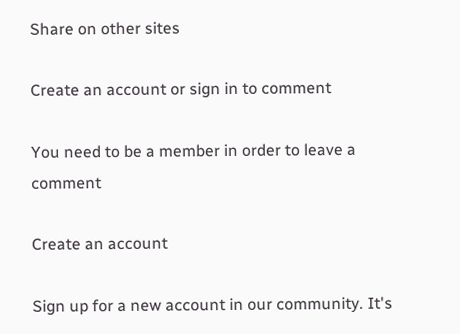Share on other sites

Create an account or sign in to comment

You need to be a member in order to leave a comment

Create an account

Sign up for a new account in our community. It's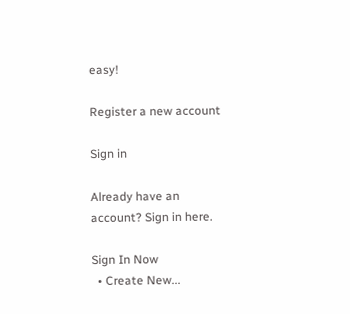easy!

Register a new account

Sign in

Already have an account? Sign in here.

Sign In Now
  • Create New...